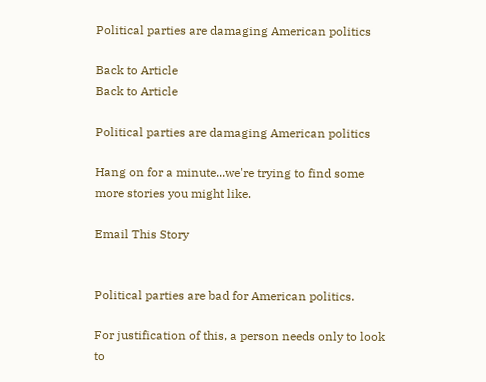Political parties are damaging American politics

Back to Article
Back to Article

Political parties are damaging American politics

Hang on for a minute...we're trying to find some more stories you might like.

Email This Story


Political parties are bad for American politics.

For justification of this, a person needs only to look to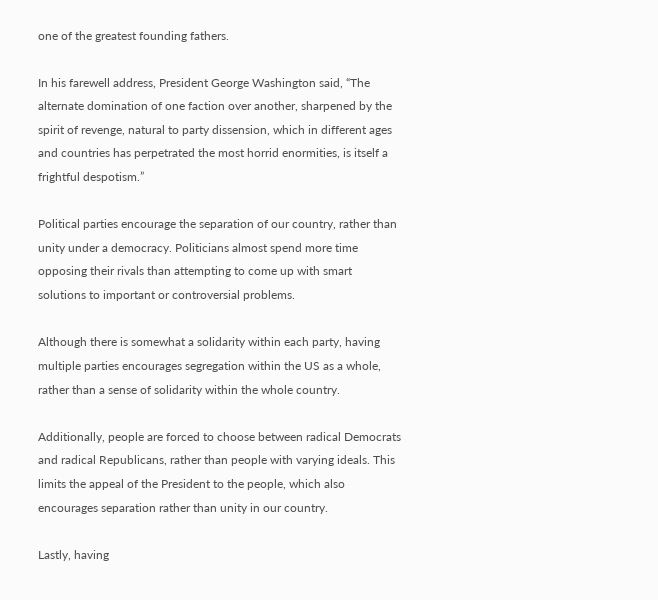one of the greatest founding fathers.

In his farewell address, President George Washington said, “The alternate domination of one faction over another, sharpened by the spirit of revenge, natural to party dissension, which in different ages and countries has perpetrated the most horrid enormities, is itself a frightful despotism.”

Political parties encourage the separation of our country, rather than unity under a democracy. Politicians almost spend more time opposing their rivals than attempting to come up with smart solutions to important or controversial problems.

Although there is somewhat a solidarity within each party, having multiple parties encourages segregation within the US as a whole, rather than a sense of solidarity within the whole country.

Additionally, people are forced to choose between radical Democrats and radical Republicans, rather than people with varying ideals. This limits the appeal of the President to the people, which also encourages separation rather than unity in our country.

Lastly, having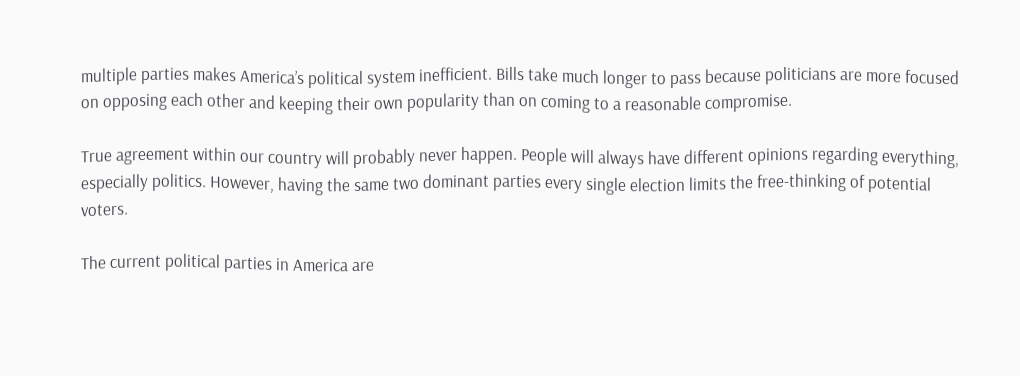multiple parties makes America’s political system inefficient. Bills take much longer to pass because politicians are more focused on opposing each other and keeping their own popularity than on coming to a reasonable compromise.

True agreement within our country will probably never happen. People will always have different opinions regarding everything, especially politics. However, having the same two dominant parties every single election limits the free-thinking of potential voters.

The current political parties in America are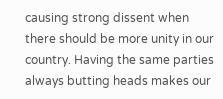causing strong dissent when there should be more unity in our country. Having the same parties always butting heads makes our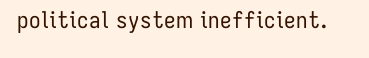political system inefficient.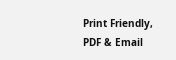Print Friendly, PDF & Email